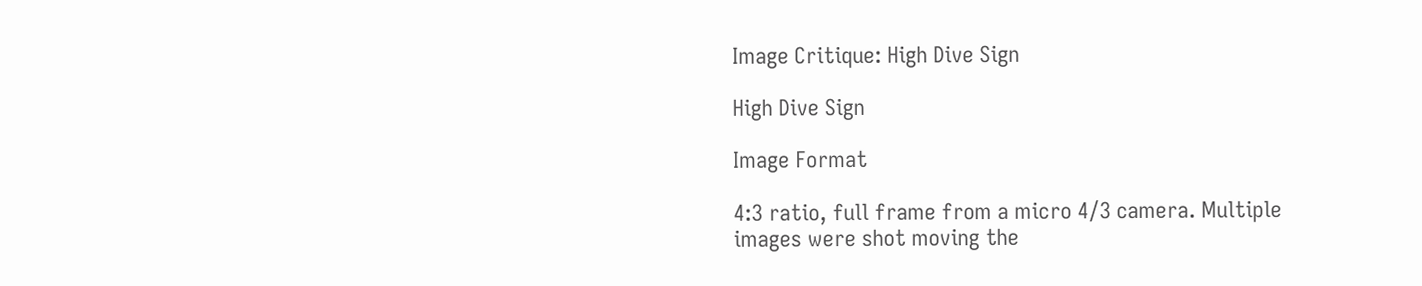Image Critique: High Dive Sign

High Dive Sign

Image Format

4:3 ratio, full frame from a micro 4/3 camera. Multiple images were shot moving the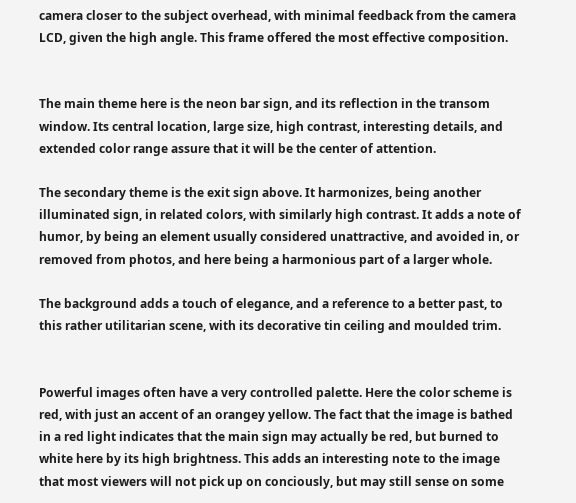camera closer to the subject overhead, with minimal feedback from the camera LCD, given the high angle. This frame offered the most effective composition.


The main theme here is the neon bar sign, and its reflection in the transom window. Its central location, large size, high contrast, interesting details, and extended color range assure that it will be the center of attention.

The secondary theme is the exit sign above. It harmonizes, being another illuminated sign, in related colors, with similarly high contrast. It adds a note of humor, by being an element usually considered unattractive, and avoided in, or removed from photos, and here being a harmonious part of a larger whole.

The background adds a touch of elegance, and a reference to a better past, to this rather utilitarian scene, with its decorative tin ceiling and moulded trim.


Powerful images often have a very controlled palette. Here the color scheme is red, with just an accent of an orangey yellow. The fact that the image is bathed in a red light indicates that the main sign may actually be red, but burned to white here by its high brightness. This adds an interesting note to the image that most viewers will not pick up on conciously, but may still sense on some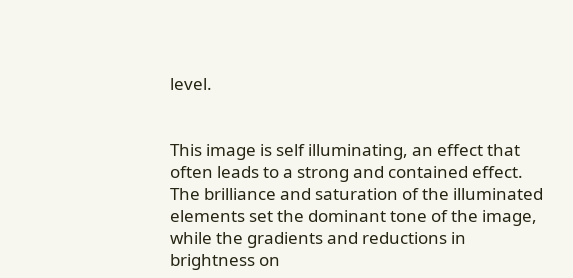level.


This image is self illuminating, an effect that often leads to a strong and contained effect. The brilliance and saturation of the illuminated elements set the dominant tone of the image, while the gradients and reductions in brightness on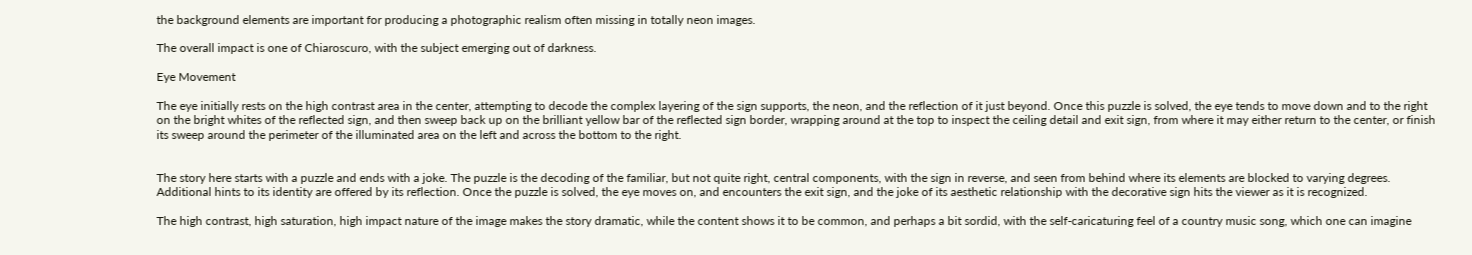the background elements are important for producing a photographic realism often missing in totally neon images.

The overall impact is one of Chiaroscuro, with the subject emerging out of darkness.

Eye Movement

The eye initially rests on the high contrast area in the center, attempting to decode the complex layering of the sign supports, the neon, and the reflection of it just beyond. Once this puzzle is solved, the eye tends to move down and to the right on the bright whites of the reflected sign, and then sweep back up on the brilliant yellow bar of the reflected sign border, wrapping around at the top to inspect the ceiling detail and exit sign, from where it may either return to the center, or finish its sweep around the perimeter of the illuminated area on the left and across the bottom to the right.


The story here starts with a puzzle and ends with a joke. The puzzle is the decoding of the familiar, but not quite right, central components, with the sign in reverse, and seen from behind where its elements are blocked to varying degrees. Additional hints to its identity are offered by its reflection. Once the puzzle is solved, the eye moves on, and encounters the exit sign, and the joke of its aesthetic relationship with the decorative sign hits the viewer as it is recognized.

The high contrast, high saturation, high impact nature of the image makes the story dramatic, while the content shows it to be common, and perhaps a bit sordid, with the self-caricaturing feel of a country music song, which one can imagine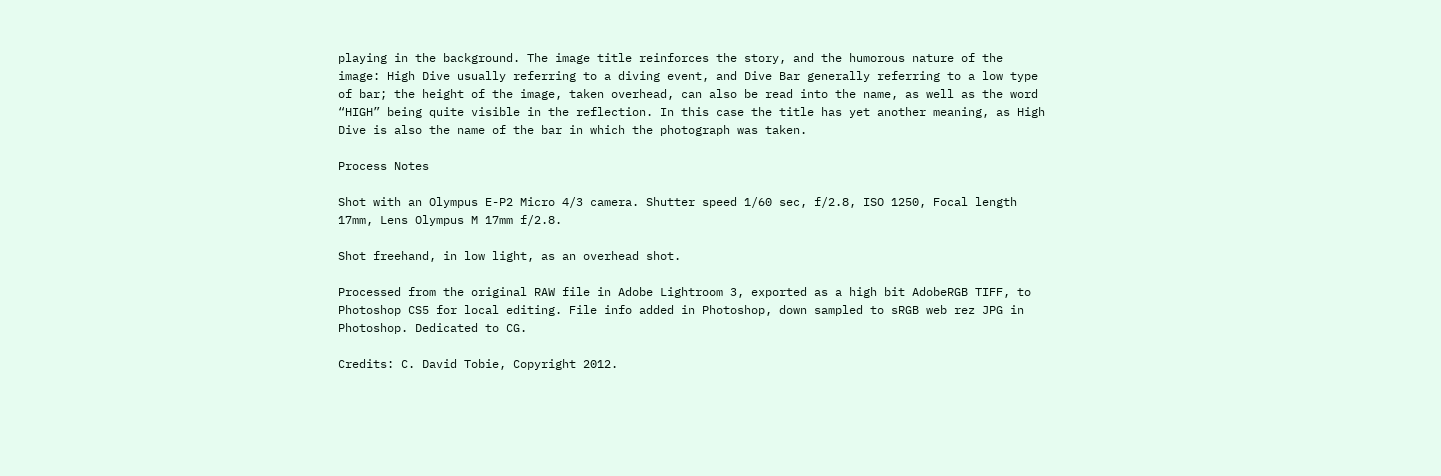playing in the background. The image title reinforces the story, and the humorous nature of the image: High Dive usually referring to a diving event, and Dive Bar generally referring to a low type of bar; the height of the image, taken overhead, can also be read into the name, as well as the word “HIGH” being quite visible in the reflection. In this case the title has yet another meaning, as High Dive is also the name of the bar in which the photograph was taken.

Process Notes

Shot with an Olympus E-P2 Micro 4/3 camera. Shutter speed 1/60 sec, f/2.8, ISO 1250, Focal length 17mm, Lens Olympus M 17mm f/2.8.

Shot freehand, in low light, as an overhead shot.

Processed from the original RAW file in Adobe Lightroom 3, exported as a high bit AdobeRGB TIFF, to Photoshop CS5 for local editing. File info added in Photoshop, down sampled to sRGB web rez JPG in Photoshop. Dedicated to CG.

Credits: C. David Tobie, Copyright 2012.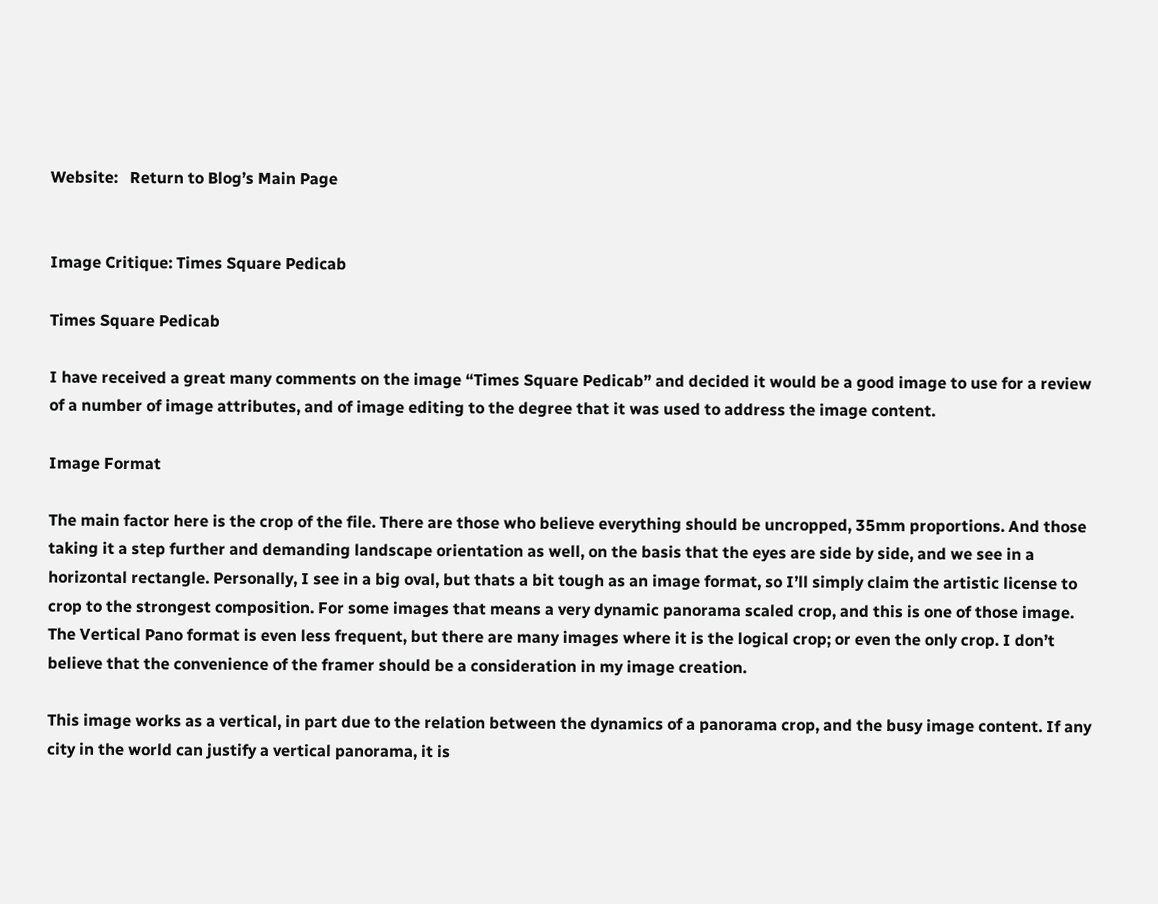Website:   Return to Blog’s Main Page


Image Critique: Times Square Pedicab

Times Square Pedicab

I have received a great many comments on the image “Times Square Pedicab” and decided it would be a good image to use for a review of a number of image attributes, and of image editing to the degree that it was used to address the image content.

Image Format

The main factor here is the crop of the file. There are those who believe everything should be uncropped, 35mm proportions. And those taking it a step further and demanding landscape orientation as well, on the basis that the eyes are side by side, and we see in a horizontal rectangle. Personally, I see in a big oval, but thats a bit tough as an image format, so I’ll simply claim the artistic license to crop to the strongest composition. For some images that means a very dynamic panorama scaled crop, and this is one of those image. The Vertical Pano format is even less frequent, but there are many images where it is the logical crop; or even the only crop. I don’t believe that the convenience of the framer should be a consideration in my image creation.

This image works as a vertical, in part due to the relation between the dynamics of a panorama crop, and the busy image content. If any city in the world can justify a vertical panorama, it is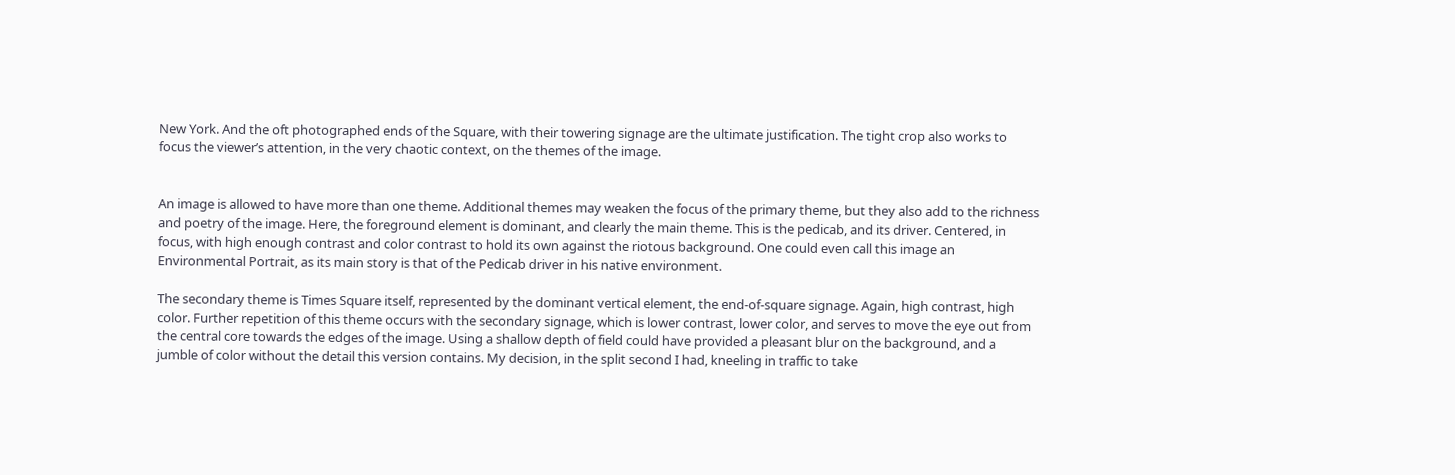New York. And the oft photographed ends of the Square, with their towering signage are the ultimate justification. The tight crop also works to focus the viewer’s attention, in the very chaotic context, on the themes of the image.


An image is allowed to have more than one theme. Additional themes may weaken the focus of the primary theme, but they also add to the richness and poetry of the image. Here, the foreground element is dominant, and clearly the main theme. This is the pedicab, and its driver. Centered, in focus, with high enough contrast and color contrast to hold its own against the riotous background. One could even call this image an Environmental Portrait, as its main story is that of the Pedicab driver in his native environment.

The secondary theme is Times Square itself, represented by the dominant vertical element, the end-of-square signage. Again, high contrast, high color. Further repetition of this theme occurs with the secondary signage, which is lower contrast, lower color, and serves to move the eye out from the central core towards the edges of the image. Using a shallow depth of field could have provided a pleasant blur on the background, and a jumble of color without the detail this version contains. My decision, in the split second I had, kneeling in traffic to take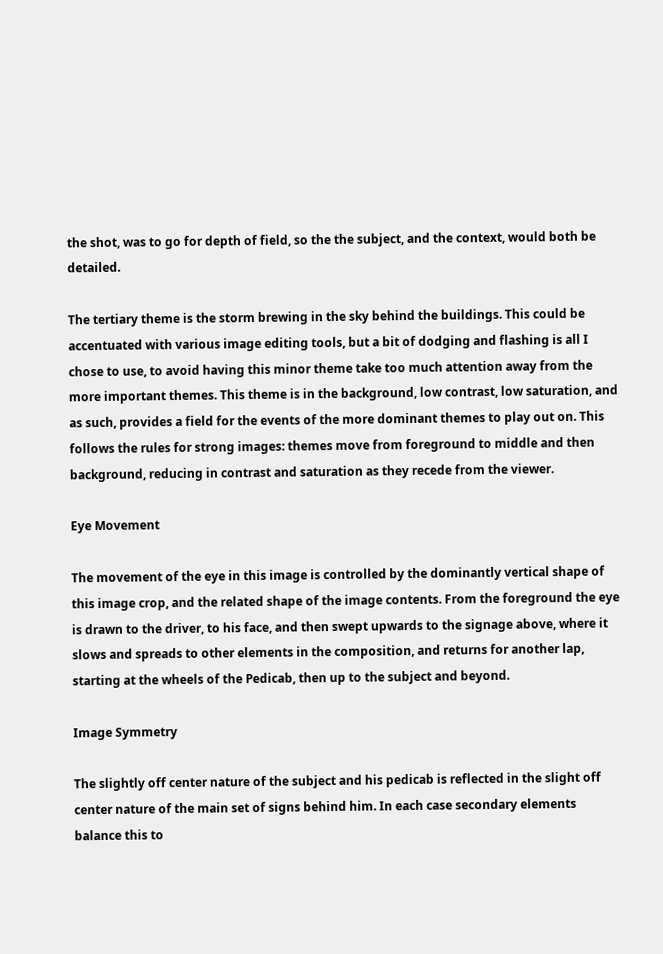the shot, was to go for depth of field, so the the subject, and the context, would both be detailed.

The tertiary theme is the storm brewing in the sky behind the buildings. This could be accentuated with various image editing tools, but a bit of dodging and flashing is all I chose to use, to avoid having this minor theme take too much attention away from the more important themes. This theme is in the background, low contrast, low saturation, and as such, provides a field for the events of the more dominant themes to play out on. This follows the rules for strong images: themes move from foreground to middle and then background, reducing in contrast and saturation as they recede from the viewer.

Eye Movement

The movement of the eye in this image is controlled by the dominantly vertical shape of this image crop, and the related shape of the image contents. From the foreground the eye is drawn to the driver, to his face, and then swept upwards to the signage above, where it slows and spreads to other elements in the composition, and returns for another lap, starting at the wheels of the Pedicab, then up to the subject and beyond.

Image Symmetry

The slightly off center nature of the subject and his pedicab is reflected in the slight off center nature of the main set of signs behind him. In each case secondary elements balance this to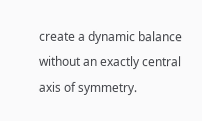create a dynamic balance without an exactly central axis of symmetry.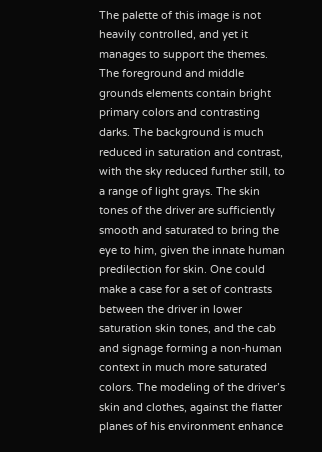The palette of this image is not heavily controlled, and yet it manages to support the themes. The foreground and middle grounds elements contain bright primary colors and contrasting darks. The background is much reduced in saturation and contrast, with the sky reduced further still, to a range of light grays. The skin tones of the driver are sufficiently smooth and saturated to bring the eye to him, given the innate human predilection for skin. One could make a case for a set of contrasts between the driver in lower saturation skin tones, and the cab and signage forming a non-human context in much more saturated colors. The modeling of the driver’s skin and clothes, against the flatter planes of his environment enhance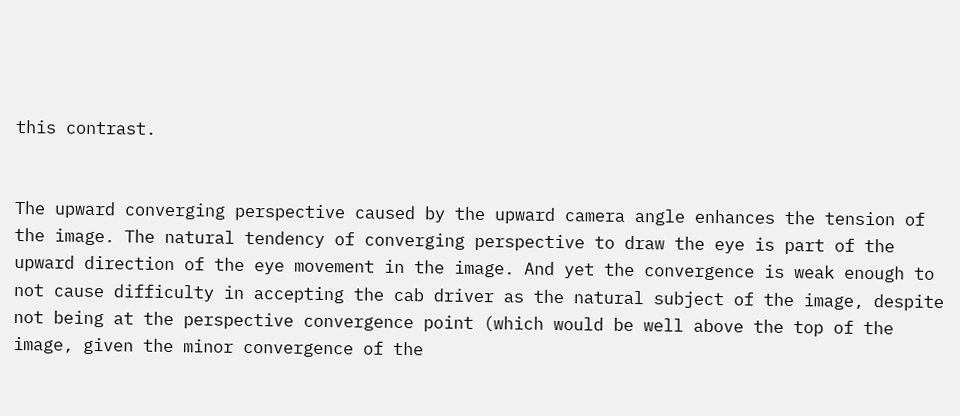this contrast.


The upward converging perspective caused by the upward camera angle enhances the tension of the image. The natural tendency of converging perspective to draw the eye is part of the upward direction of the eye movement in the image. And yet the convergence is weak enough to not cause difficulty in accepting the cab driver as the natural subject of the image, despite not being at the perspective convergence point (which would be well above the top of the image, given the minor convergence of the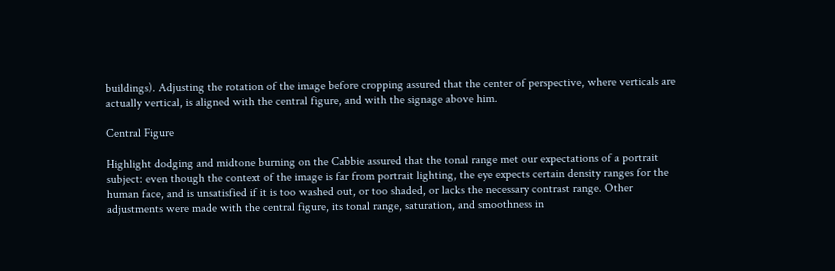buildings). Adjusting the rotation of the image before cropping assured that the center of perspective, where verticals are actually vertical, is aligned with the central figure, and with the signage above him.

Central Figure

Highlight dodging and midtone burning on the Cabbie assured that the tonal range met our expectations of a portrait subject: even though the context of the image is far from portrait lighting, the eye expects certain density ranges for the human face, and is unsatisfied if it is too washed out, or too shaded, or lacks the necessary contrast range. Other adjustments were made with the central figure, its tonal range, saturation, and smoothness in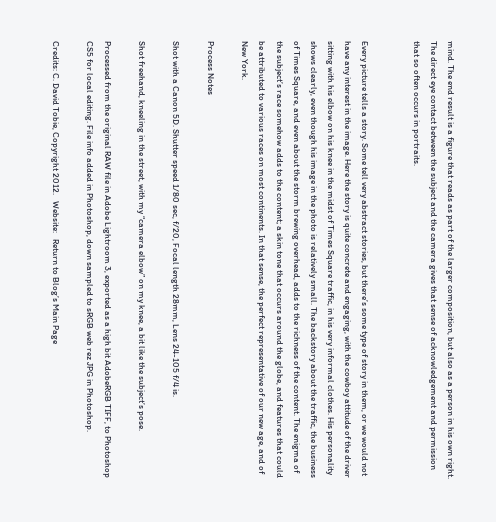mind. The end result is a figure that reads as part of the larger composition, but also as a person in his own right. The direct eye contact between the subject and the camera gives that sense of acknowledgement and permission that so often occurs in portraits.


Every picture tells a story. Some tell very abstract stories, but there’s some type of story in them, or we would not have any interest in the image. Here the story is quite concrete and engaging, with the cowboy attitude of the driver sitting with his elbow on his knee in the midst of Times Square traffic, in his very informal clothes. His personality shows clearly, even though his image in the photo is relatively small. The backstory about the traffic, the business of Times Square, and even about the storm brewing overhead, adds to the richness of the content. The enigma of the subject’s race somehow adds to the content; a skin tone that occurs around the globe, and features that could be attributed to various races on most continents. In that sense, the perfect representative of our new age, and of New York.

Process Notes

Shot with a Canon 5D. Shutter speed 1/80 sec, f/20, Focal length 28mm, Lens 24-105 f/4 is.

Shot freehand, kneeling in the street, with my “camera elbow” on my knee, a bit like the subject’s pose.

Processed from the original RAW file in Adobe Lightroom 3, exported as a high bit AdobeRGB TIFF, to Photoshop CS5 for local editing. File info added in Photoshop, down sampled to sRGB web rez JPG in Photoshop.

Credits: C. David Tobie, Copyright 2012.   Website:   Return to Blog’s Main Page